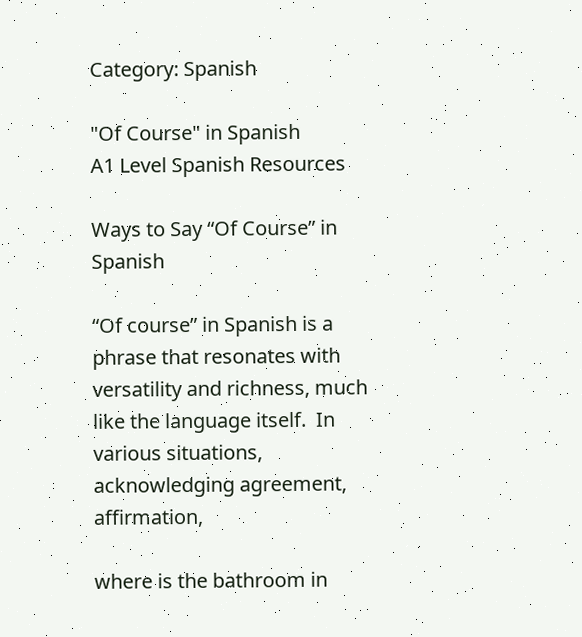Category: Spanish

"Of Course" in Spanish
A1 Level Spanish Resources

Ways to Say “Of Course” in Spanish

“Of course” in Spanish is a phrase that resonates with versatility and richness, much like the language itself.  In various situations, acknowledging agreement, affirmation,

where is the bathroom in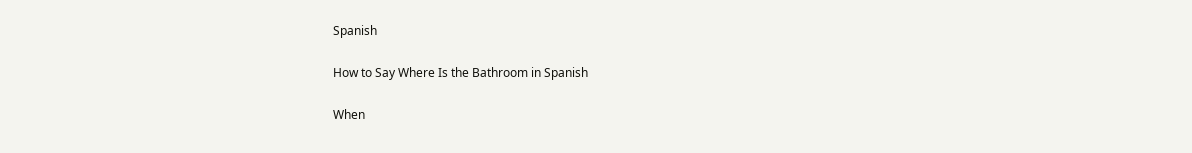Spanish

How to Say Where Is the Bathroom in Spanish

When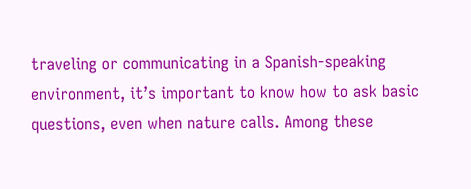traveling or communicating in a Spanish-speaking environment, it’s important to know how to ask basic questions, even when nature calls. Among these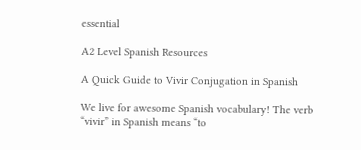essential

A2 Level Spanish Resources

A Quick Guide to Vivir Conjugation in Spanish

We live for awesome Spanish vocabulary! The verb “vivir” in Spanish means “to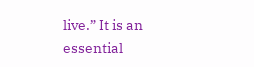live.” It is an essential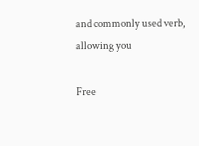and commonly used verb, allowing you

Free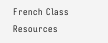French Class Resources